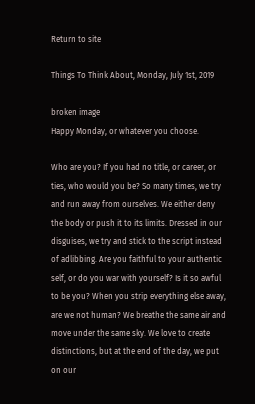Return to site

Things To Think About, Monday, July 1st, 2019

broken image
Happy Monday, or whatever you choose.

Who are you? If you had no title, or career, or ties, who would you be? So many times, we try and run away from ourselves. We either deny the body or push it to its limits. Dressed in our disguises, we try and stick to the script instead of adlibbing. Are you faithful to your authentic self, or do you war with yourself? Is it so awful to be you? When you strip everything else away, are we not human? We breathe the same air and move under the same sky. We love to create distinctions, but at the end of the day, we put on our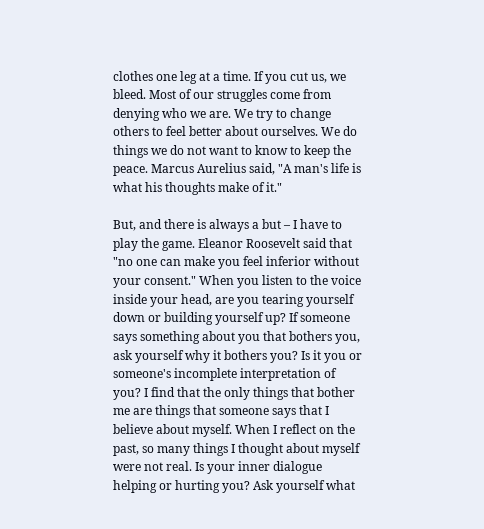clothes one leg at a time. If you cut us, we bleed. Most of our struggles come from denying who we are. We try to change others to feel better about ourselves. We do things we do not want to know to keep the peace. Marcus Aurelius said, "A man's life is what his thoughts make of it."

But, and there is always a but – I have to play the game. Eleanor Roosevelt said that "no one can make you feel inferior without your consent." When you listen to the voice inside your head, are you tearing yourself down or building yourself up? If someone says something about you that bothers you, ask yourself why it bothers you? Is it you or someone's incomplete interpretation of you? I find that the only things that bother me are things that someone says that I believe about myself. When I reflect on the past, so many things I thought about myself were not real. Is your inner dialogue helping or hurting you? Ask yourself what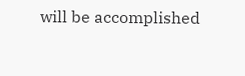will be accomplished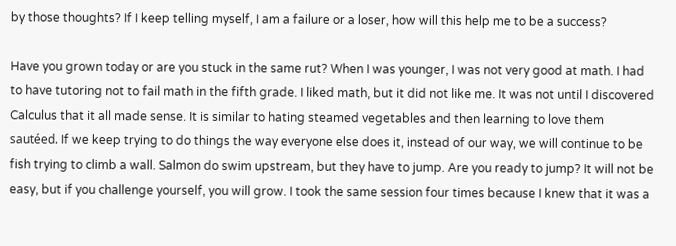by those thoughts? If I keep telling myself, I am a failure or a loser, how will this help me to be a success?

Have you grown today or are you stuck in the same rut? When I was younger, I was not very good at math. I had to have tutoring not to fail math in the fifth grade. I liked math, but it did not like me. It was not until I discovered Calculus that it all made sense. It is similar to hating steamed vegetables and then learning to love them sautéed. If we keep trying to do things the way everyone else does it, instead of our way, we will continue to be fish trying to climb a wall. Salmon do swim upstream, but they have to jump. Are you ready to jump? It will not be easy, but if you challenge yourself, you will grow. I took the same session four times because I knew that it was a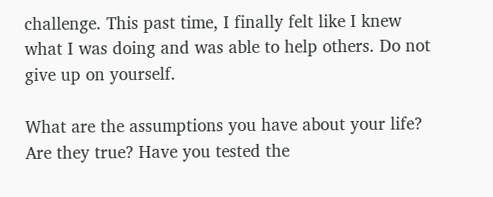challenge. This past time, I finally felt like I knew what I was doing and was able to help others. Do not give up on yourself.

What are the assumptions you have about your life? Are they true? Have you tested the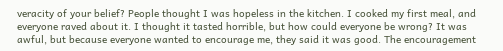veracity of your belief? People thought I was hopeless in the kitchen. I cooked my first meal, and everyone raved about it. I thought it tasted horrible, but how could everyone be wrong? It was awful, but because everyone wanted to encourage me, they said it was good. The encouragement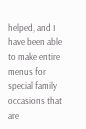helped, and I have been able to make entire menus for special family occasions that are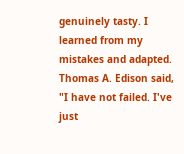genuinely tasty. I learned from my mistakes and adapted. Thomas A. Edison said, "I have not failed. I've just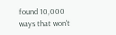found 10,000 ways that won't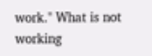work." What is not working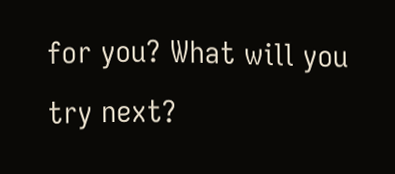for you? What will you try next?